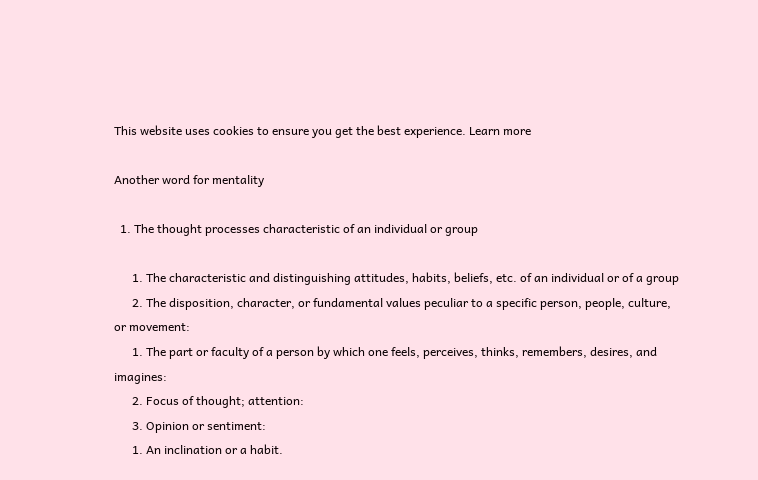This website uses cookies to ensure you get the best experience. Learn more

Another word for mentality

  1. The thought processes characteristic of an individual or group

      1. The characteristic and distinguishing attitudes, habits, beliefs, etc. of an individual or of a group
      2. The disposition, character, or fundamental values peculiar to a specific person, people, culture, or movement:
      1. The part or faculty of a person by which one feels, perceives, thinks, remembers, desires, and imagines:
      2. Focus of thought; attention:
      3. Opinion or sentiment:
      1. An inclination or a habit.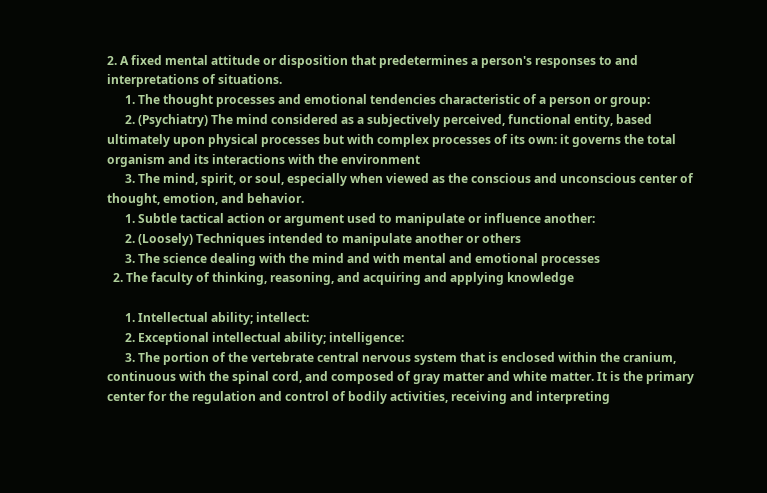2. A fixed mental attitude or disposition that predetermines a person's responses to and interpretations of situations.
      1. The thought processes and emotional tendencies characteristic of a person or group:
      2. (Psychiatry) The mind considered as a subjectively perceived, functional entity, based ultimately upon physical processes but with complex processes of its own: it governs the total organism and its interactions with the environment
      3. The mind, spirit, or soul, especially when viewed as the conscious and unconscious center of thought, emotion, and behavior.
      1. Subtle tactical action or argument used to manipulate or influence another:
      2. (Loosely) Techniques intended to manipulate another or others
      3. The science dealing with the mind and with mental and emotional processes
  2. The faculty of thinking, reasoning, and acquiring and applying knowledge

      1. Intellectual ability; intellect:
      2. Exceptional intellectual ability; intelligence:
      3. The portion of the vertebrate central nervous system that is enclosed within the cranium, continuous with the spinal cord, and composed of gray matter and white matter. It is the primary center for the regulation and control of bodily activities, receiving and interpreting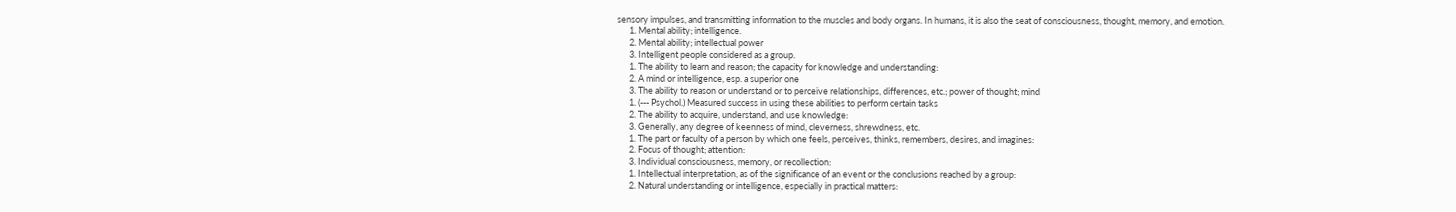sensory impulses, and transmitting information to the muscles and body organs. In humans, it is also the seat of consciousness, thought, memory, and emotion.
      1. Mental ability; intelligence.
      2. Mental ability; intellectual power
      3. Intelligent people considered as a group.
      1. The ability to learn and reason; the capacity for knowledge and understanding:
      2. A mind or intelligence, esp. a superior one
      3. The ability to reason or understand or to perceive relationships, differences, etc.; power of thought; mind
      1. (--- Psychol.) Measured success in using these abilities to perform certain tasks
      2. The ability to acquire, understand, and use knowledge:
      3. Generally, any degree of keenness of mind, cleverness, shrewdness, etc.
      1. The part or faculty of a person by which one feels, perceives, thinks, remembers, desires, and imagines:
      2. Focus of thought; attention:
      3. Individual consciousness, memory, or recollection:
      1. Intellectual interpretation, as of the significance of an event or the conclusions reached by a group:
      2. Natural understanding or intelligence, especially in practical matters: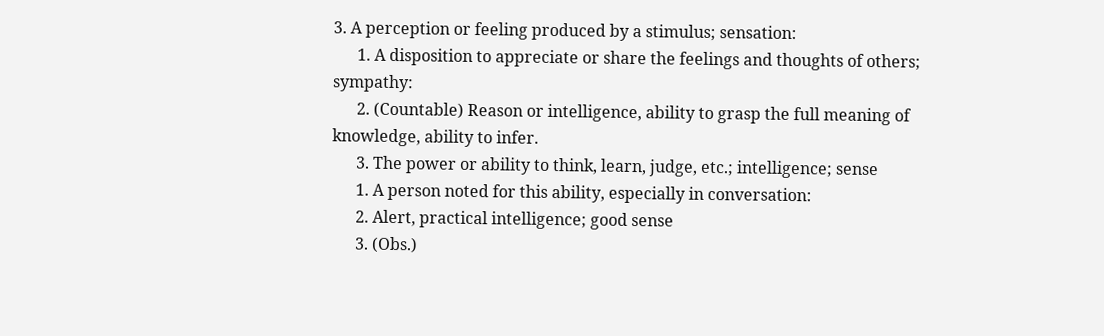3. A perception or feeling produced by a stimulus; sensation:
      1. A disposition to appreciate or share the feelings and thoughts of others; sympathy:
      2. (Countable) Reason or intelligence, ability to grasp the full meaning of knowledge, ability to infer.
      3. The power or ability to think, learn, judge, etc.; intelligence; sense
      1. A person noted for this ability, especially in conversation:
      2. Alert, practical intelligence; good sense
      3. (Obs.)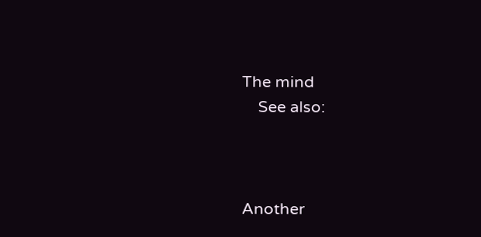The mind
    See also:



Another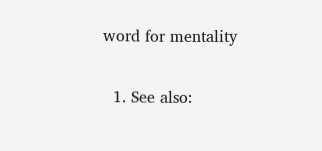word for mentality

  1. See also: